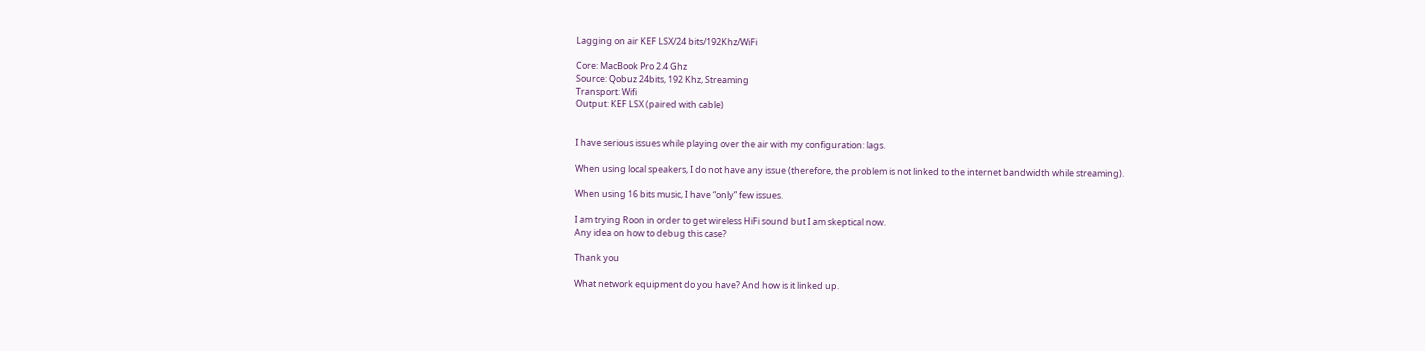Lagging on air KEF LSX/24 bits/192Khz/WiFi

Core: MacBook Pro 2.4 Ghz
Source: Qobuz 24bits, 192 Khz, Streaming
Transport: Wifi
Output: KEF LSX (paired with cable)


I have serious issues while playing over the air with my configuration: lags.

When using local speakers, I do not have any issue (therefore, the problem is not linked to the internet bandwidth while streaming).

When using 16 bits music, I have “only” few issues.

I am trying Roon in order to get wireless HiFi sound but I am skeptical now.
Any idea on how to debug this case?

Thank you

What network equipment do you have? And how is it linked up.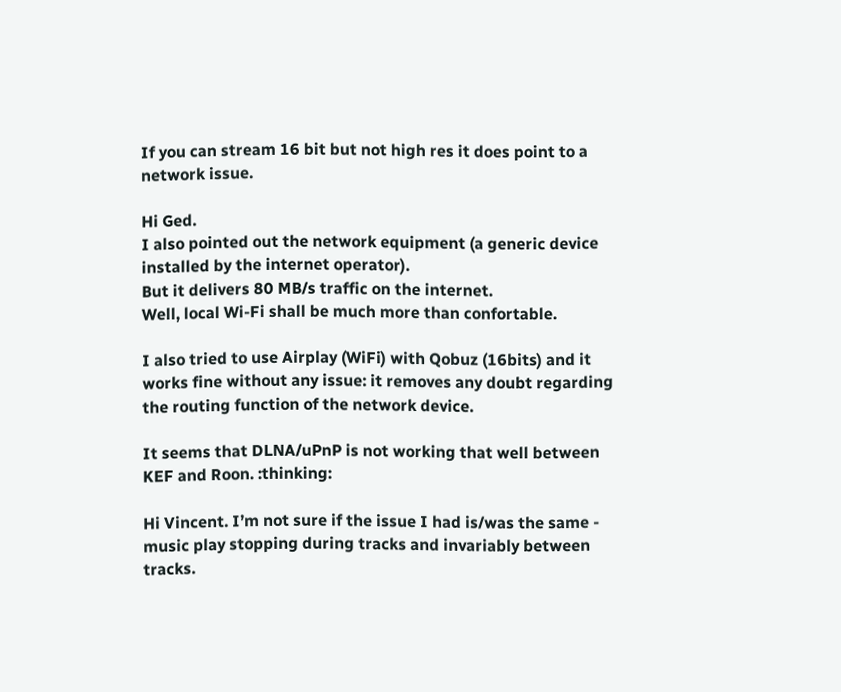If you can stream 16 bit but not high res it does point to a network issue.

Hi Ged.
I also pointed out the network equipment (a generic device installed by the internet operator).
But it delivers 80 MB/s traffic on the internet.
Well, local Wi-Fi shall be much more than confortable.

I also tried to use Airplay (WiFi) with Qobuz (16bits) and it works fine without any issue: it removes any doubt regarding the routing function of the network device.

It seems that DLNA/uPnP is not working that well between KEF and Roon. :thinking:

Hi Vincent. I’m not sure if the issue I had is/was the same - music play stopping during tracks and invariably between tracks.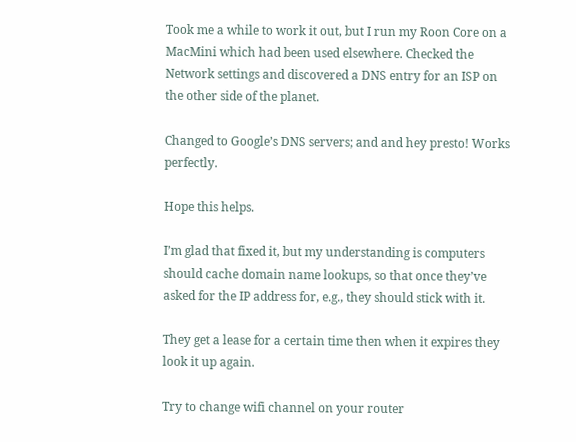Took me a while to work it out, but I run my Roon Core on a MacMini which had been used elsewhere. Checked the Network settings and discovered a DNS entry for an ISP on the other side of the planet.

Changed to Google’s DNS servers; and and hey presto! Works perfectly.

Hope this helps.

I’m glad that fixed it, but my understanding is computers should cache domain name lookups, so that once they’ve asked for the IP address for, e.g., they should stick with it.

They get a lease for a certain time then when it expires they look it up again.

Try to change wifi channel on your router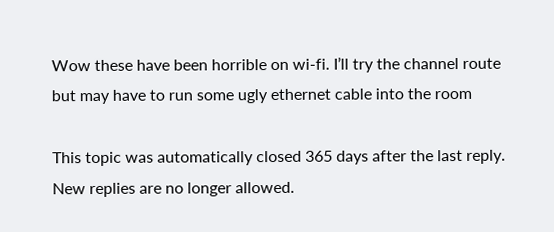Wow these have been horrible on wi-fi. I’ll try the channel route but may have to run some ugly ethernet cable into the room

This topic was automatically closed 365 days after the last reply. New replies are no longer allowed.